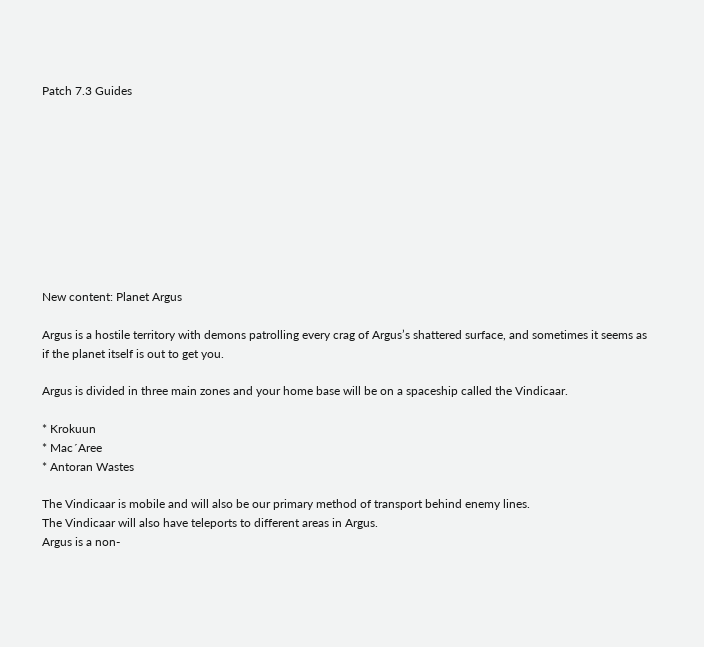Patch 7.3 Guides










New content: Planet Argus

Argus is a hostile territory with demons patrolling every crag of Argus’s shattered surface, and sometimes it seems as if the planet itself is out to get you.

Argus is divided in three main zones and your home base will be on a spaceship called the Vindicaar.

* Krokuun
* Mac´Aree
* Antoran Wastes

The Vindicaar is mobile and will also be our primary method of transport behind enemy lines.
The Vindicaar will also have teleports to different areas in Argus.
Argus is a non-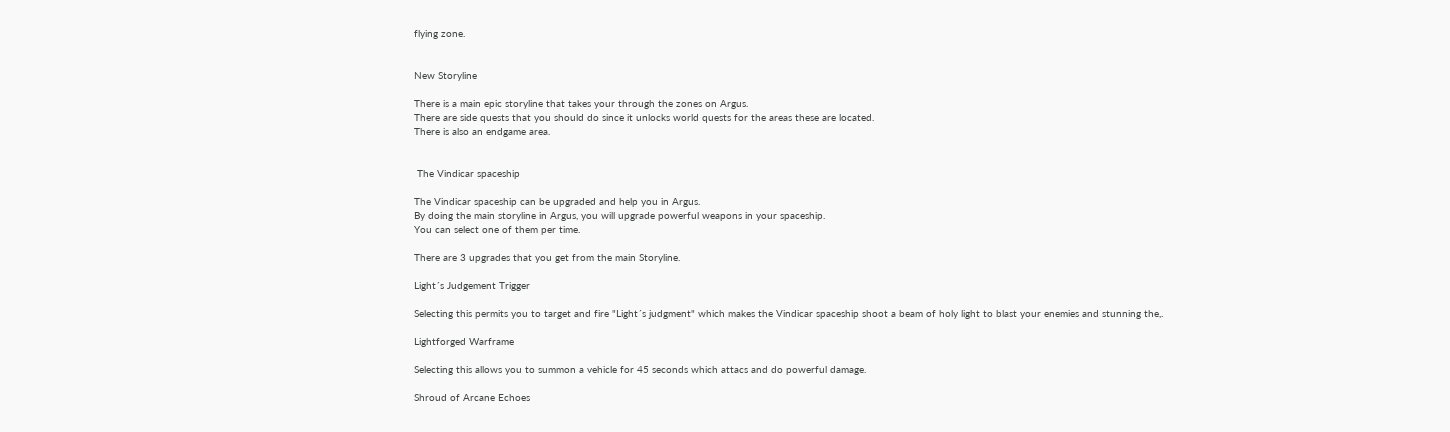flying zone.


New Storyline

There is a main epic storyline that takes your through the zones on Argus.
There are side quests that you should do since it unlocks world quests for the areas these are located.
There is also an endgame area.


 The Vindicar spaceship

The Vindicar spaceship can be upgraded and help you in Argus.
By doing the main storyline in Argus, you will upgrade powerful weapons in your spaceship.
You can select one of them per time.

There are 3 upgrades that you get from the main Storyline.

Light´s Judgement Trigger

Selecting this permits you to target and fire "Light´s judgment" which makes the Vindicar spaceship shoot a beam of holy light to blast your enemies and stunning the,.

Lightforged Warframe

Selecting this allows you to summon a vehicle for 45 seconds which attacs and do powerful damage.

Shroud of Arcane Echoes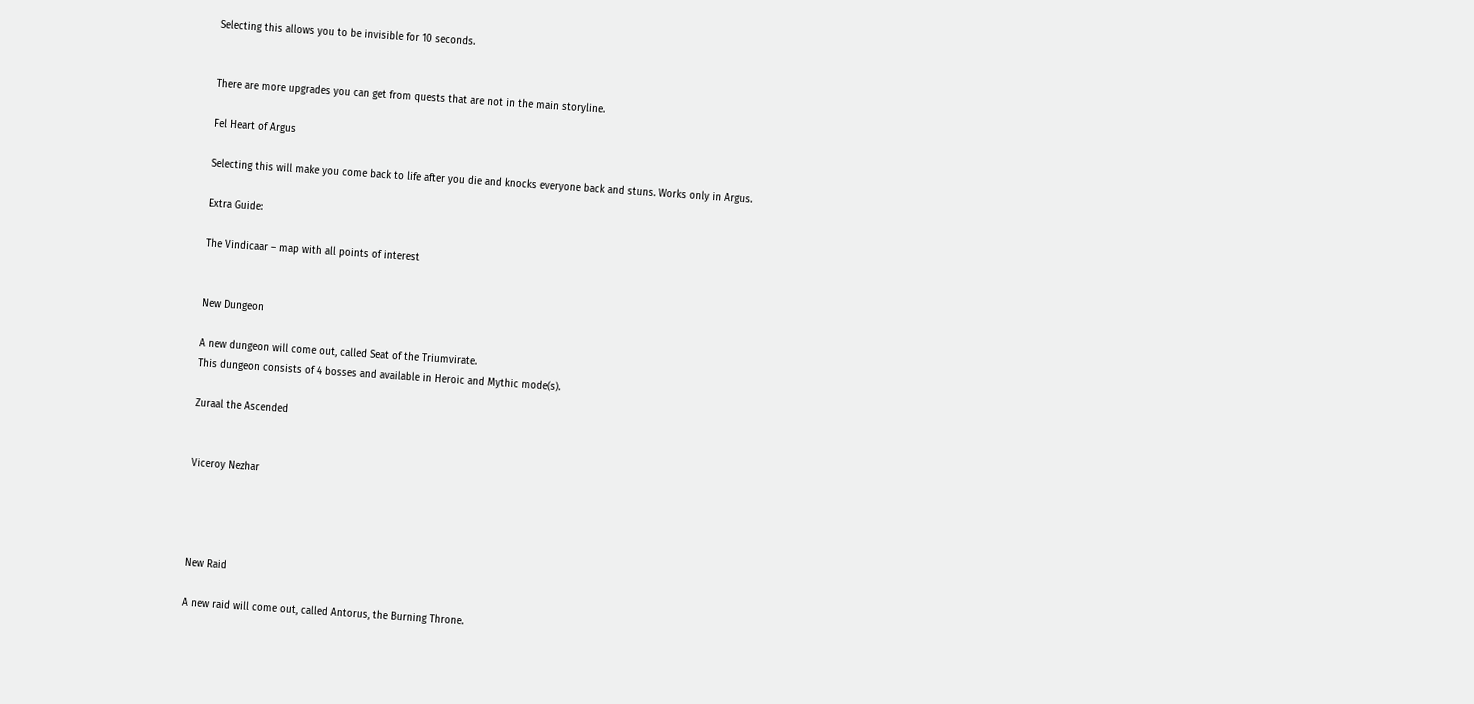Selecting this allows you to be invisible for 10 seconds.


There are more upgrades you can get from quests that are not in the main storyline.

Fel Heart of Argus

Selecting this will make you come back to life after you die and knocks everyone back and stuns. Works only in Argus.

Extra Guide:

The Vindicaar – map with all points of interest


New Dungeon

A new dungeon will come out, called Seat of the Triumvirate.
This dungeon consists of 4 bosses and available in Heroic and Mythic mode(s).

Zuraal the Ascended


Viceroy Nezhar




New Raid

A new raid will come out, called Antorus, the Burning Throne.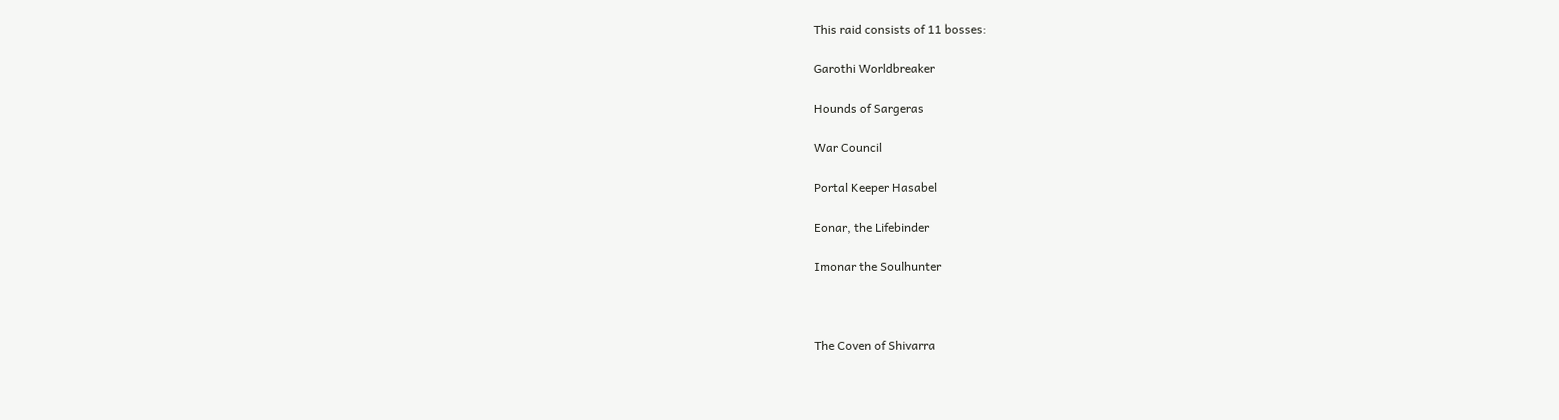This raid consists of 11 bosses:

Garothi Worldbreaker

Hounds of Sargeras

War Council

Portal Keeper Hasabel

Eonar, the Lifebinder

Imonar the Soulhunter



The Coven of Shivarra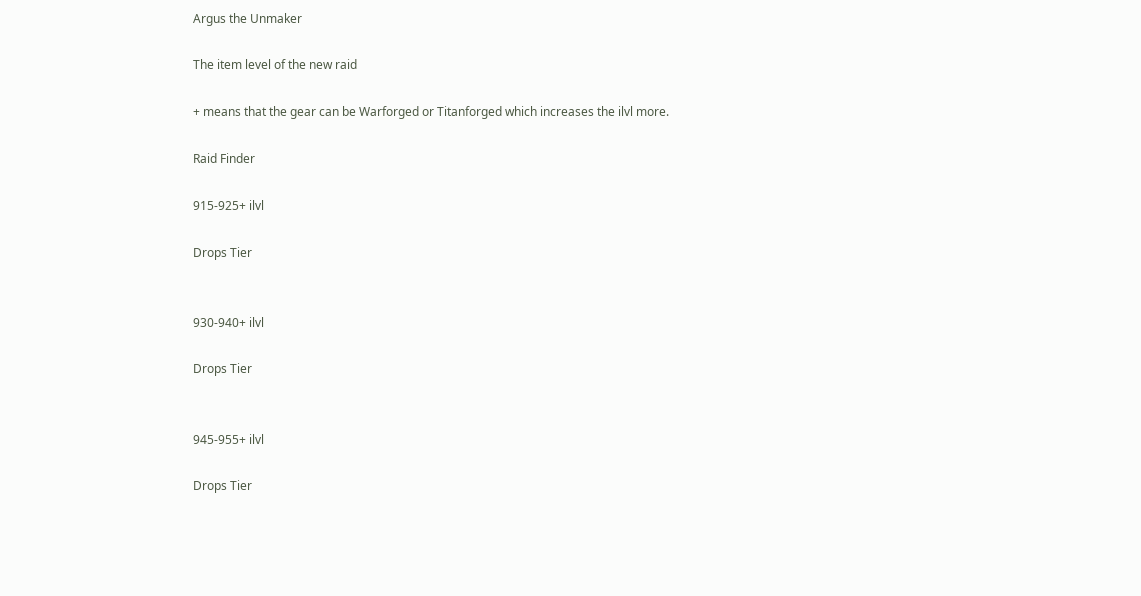Argus the Unmaker

The item level of the new raid

+ means that the gear can be Warforged or Titanforged which increases the ilvl more.

Raid Finder

915-925+ ilvl

Drops Tier


930-940+ ilvl

Drops Tier


945-955+ ilvl

Drops Tier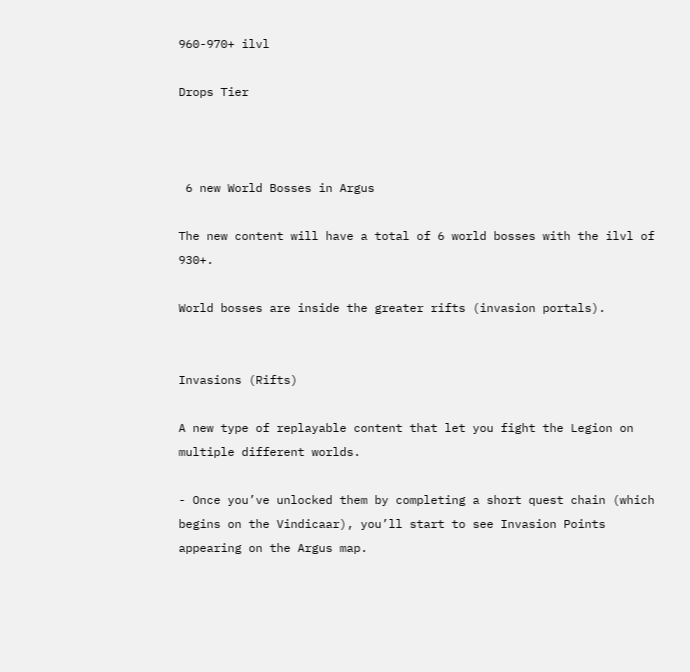960-970+ ilvl

Drops Tier



 6 new World Bosses in Argus

The new content will have a total of 6 world bosses with the ilvl of 930+.

World bosses are inside the greater rifts (invasion portals).


Invasions (Rifts)

A new type of replayable content that let you fight the Legion on multiple different worlds.

- Once you’ve unlocked them by completing a short quest chain (which begins on the Vindicaar), you’ll start to see Invasion Points appearing on the Argus map.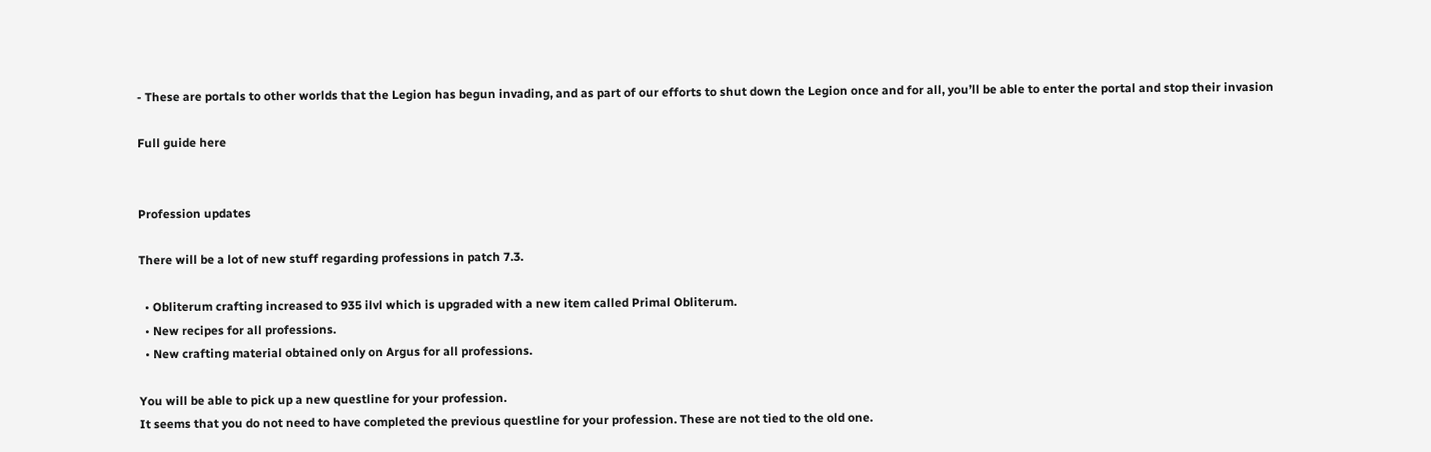- These are portals to other worlds that the Legion has begun invading, and as part of our efforts to shut down the Legion once and for all, you’ll be able to enter the portal and stop their invasion

Full guide here


Profession updates

There will be a lot of new stuff regarding professions in patch 7.3.

  • Obliterum crafting increased to 935 ilvl which is upgraded with a new item called Primal Obliterum.
  • New recipes for all professions.
  • New crafting material obtained only on Argus for all professions.

You will be able to pick up a new questline for your profession.
It seems that you do not need to have completed the previous questline for your profession. These are not tied to the old one.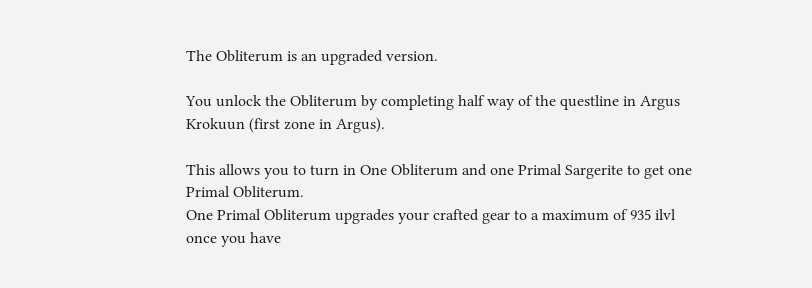The Obliterum is an upgraded version.

You unlock the Obliterum by completing half way of the questline in Argus Krokuun (first zone in Argus).

This allows you to turn in One Obliterum and one Primal Sargerite to get one Primal Obliterum.
One Primal Obliterum upgrades your crafted gear to a maximum of 935 ilvl once you have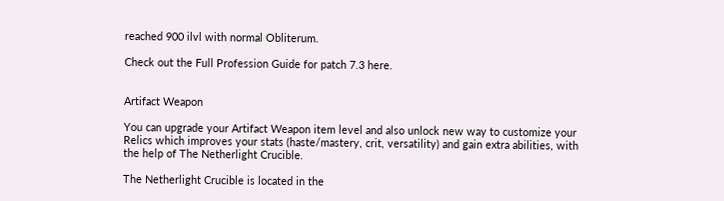reached 900 ilvl with normal Obliterum.

Check out the Full Profession Guide for patch 7.3 here.


Artifact Weapon

You can upgrade your Artifact Weapon item level and also unlock new way to customize your Relics which improves your stats (haste/mastery, crit, versatility) and gain extra abilities, with the help of The Netherlight Crucible.

The Netherlight Crucible is located in the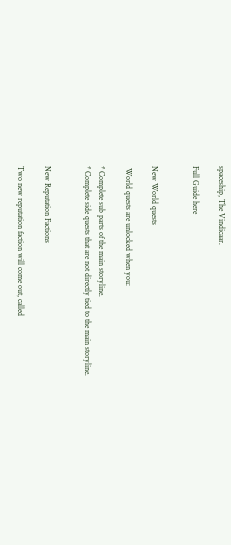spaceship, The Vindicaar.

Full Guide here


New World quests

 World quests are unlocked when you:

* Complete sub parts of the main storyline.
* Complete side quests that are not directly tied to the main storyline.


New Reputation Factions

Two new reputation faction will come out, called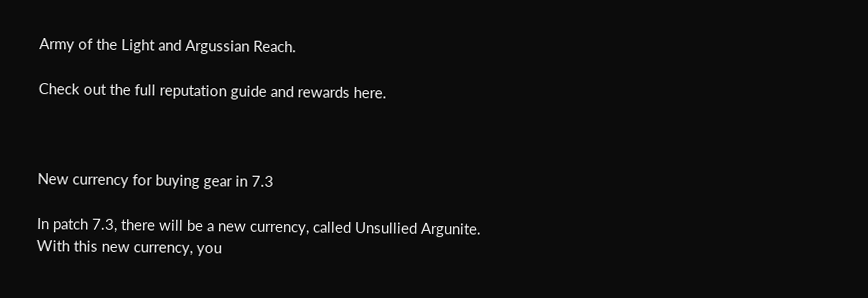Army of the Light and Argussian Reach.

Check out the full reputation guide and rewards here.



New currency for buying gear in 7.3

In patch 7.3, there will be a new currency, called Unsullied Argunite.
With this new currency, you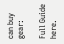can buy gear:

Full Guide here.